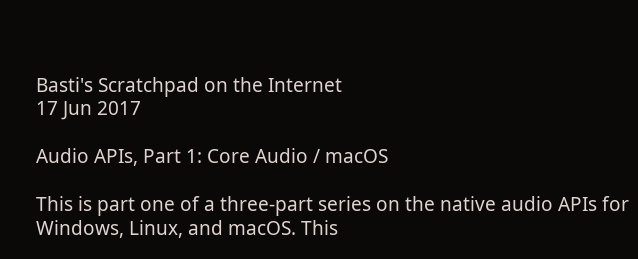Basti's Scratchpad on the Internet
17 Jun 2017

Audio APIs, Part 1: Core Audio / macOS

This is part one of a three-part series on the native audio APIs for Windows, Linux, and macOS. This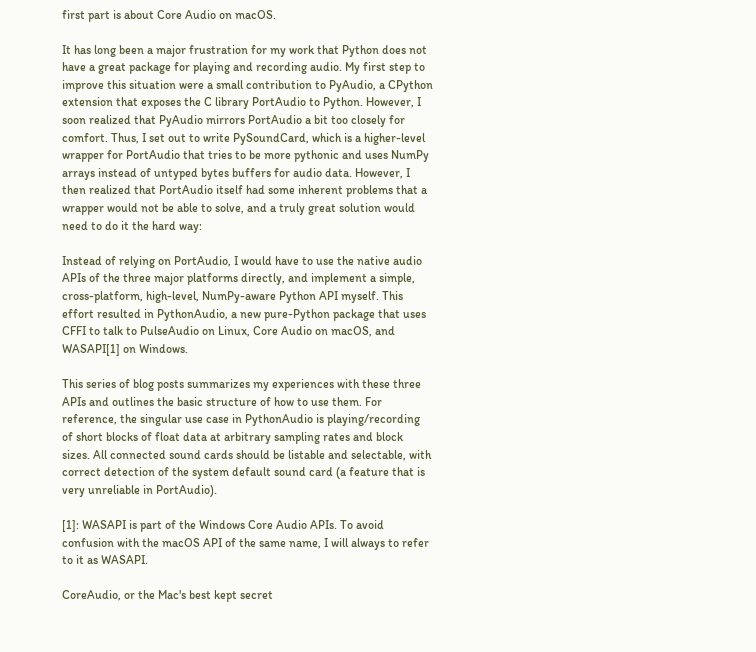first part is about Core Audio on macOS.

It has long been a major frustration for my work that Python does not have a great package for playing and recording audio. My first step to improve this situation were a small contribution to PyAudio, a CPython extension that exposes the C library PortAudio to Python. However, I soon realized that PyAudio mirrors PortAudio a bit too closely for comfort. Thus, I set out to write PySoundCard, which is a higher-level wrapper for PortAudio that tries to be more pythonic and uses NumPy arrays instead of untyped bytes buffers for audio data. However, I then realized that PortAudio itself had some inherent problems that a wrapper would not be able to solve, and a truly great solution would need to do it the hard way:

Instead of relying on PortAudio, I would have to use the native audio APIs of the three major platforms directly, and implement a simple, cross-platform, high-level, NumPy-aware Python API myself. This effort resulted in PythonAudio, a new pure-Python package that uses CFFI to talk to PulseAudio on Linux, Core Audio on macOS, and WASAPI[1] on Windows.

This series of blog posts summarizes my experiences with these three APIs and outlines the basic structure of how to use them. For reference, the singular use case in PythonAudio is playing/recording of short blocks of float data at arbitrary sampling rates and block sizes. All connected sound cards should be listable and selectable, with correct detection of the system default sound card (a feature that is very unreliable in PortAudio).

[1]: WASAPI is part of the Windows Core Audio APIs. To avoid confusion with the macOS API of the same name, I will always to refer to it as WASAPI.

CoreAudio, or the Mac's best kept secret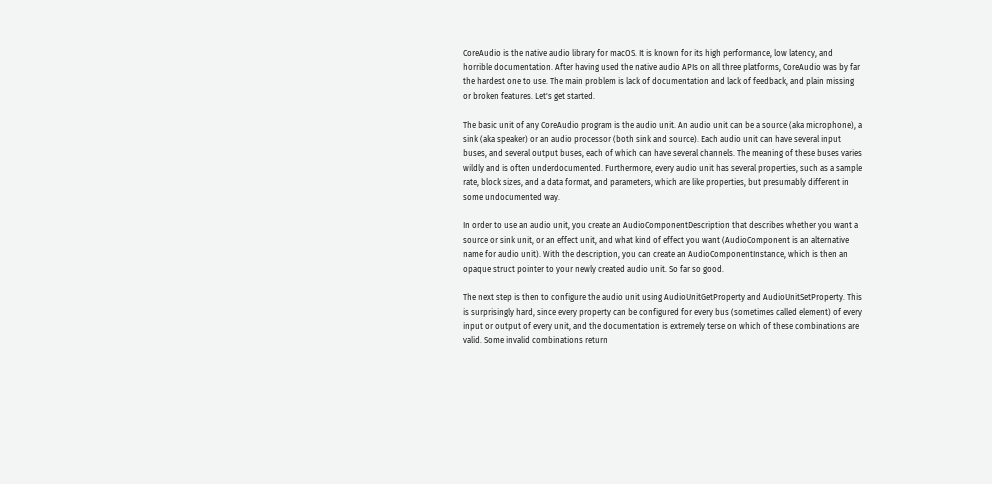CoreAudio is the native audio library for macOS. It is known for its high performance, low latency, and horrible documentation. After having used the native audio APIs on all three platforms, CoreAudio was by far the hardest one to use. The main problem is lack of documentation and lack of feedback, and plain missing or broken features. Let's get started.

The basic unit of any CoreAudio program is the audio unit. An audio unit can be a source (aka microphone), a sink (aka speaker) or an audio processor (both sink and source). Each audio unit can have several input buses, and several output buses, each of which can have several channels. The meaning of these buses varies wildly and is often underdocumented. Furthermore, every audio unit has several properties, such as a sample rate, block sizes, and a data format, and parameters, which are like properties, but presumably different in some undocumented way.

In order to use an audio unit, you create an AudioComponentDescription that describes whether you want a source or sink unit, or an effect unit, and what kind of effect you want (AudioComponent is an alternative name for audio unit). With the description, you can create an AudioComponentInstance, which is then an opaque struct pointer to your newly created audio unit. So far so good.

The next step is then to configure the audio unit using AudioUnitGetProperty and AudioUnitSetProperty. This is surprisingly hard, since every property can be configured for every bus (sometimes called element) of every input or output of every unit, and the documentation is extremely terse on which of these combinations are valid. Some invalid combinations return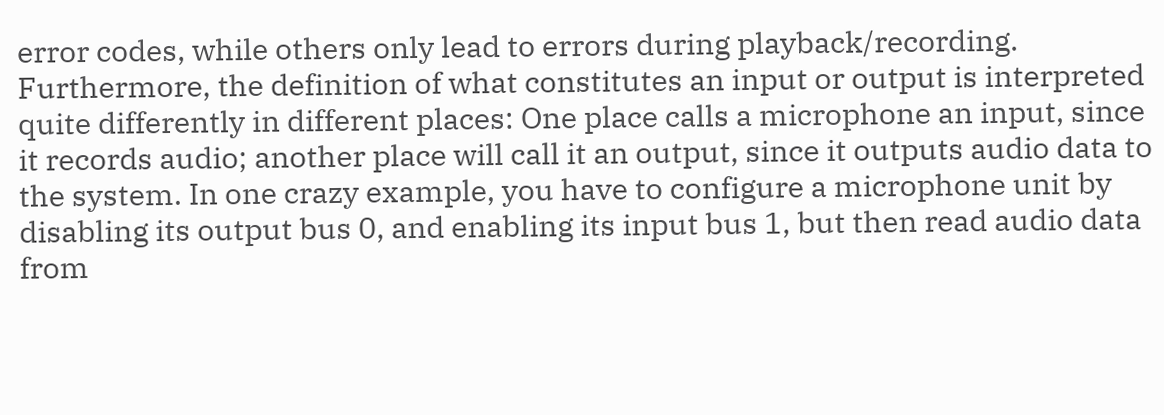error codes, while others only lead to errors during playback/recording. Furthermore, the definition of what constitutes an input or output is interpreted quite differently in different places: One place calls a microphone an input, since it records audio; another place will call it an output, since it outputs audio data to the system. In one crazy example, you have to configure a microphone unit by disabling its output bus 0, and enabling its input bus 1, but then read audio data from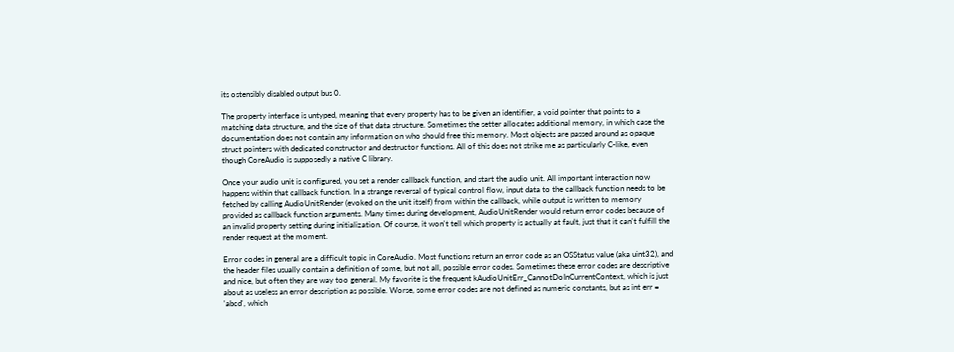its ostensibly disabled output bus 0.

The property interface is untyped, meaning that every property has to be given an identifier, a void pointer that points to a matching data structure, and the size of that data structure. Sometimes the setter allocates additional memory, in which case the documentation does not contain any information on who should free this memory. Most objects are passed around as opaque struct pointers with dedicated constructor and destructor functions. All of this does not strike me as particularly C-like, even though CoreAudio is supposedly a native C library.

Once your audio unit is configured, you set a render callback function, and start the audio unit. All important interaction now happens within that callback function. In a strange reversal of typical control flow, input data to the callback function needs to be fetched by calling AudioUnitRender (evoked on the unit itself) from within the callback, while output is written to memory provided as callback function arguments. Many times during development, AudioUnitRender would return error codes because of an invalid property setting during initialization. Of course, it won't tell which property is actually at fault, just that it can't fulfill the render request at the moment.

Error codes in general are a difficult topic in CoreAudio. Most functions return an error code as an OSStatus value (aka uint32), and the header files usually contain a definition of some, but not all, possible error codes. Sometimes these error codes are descriptive and nice, but often they are way too general. My favorite is the frequent kAudioUnitErr_CannotDoInCurrentContext, which is just about as useless an error description as possible. Worse, some error codes are not defined as numeric constants, but as int err = 'abcd', which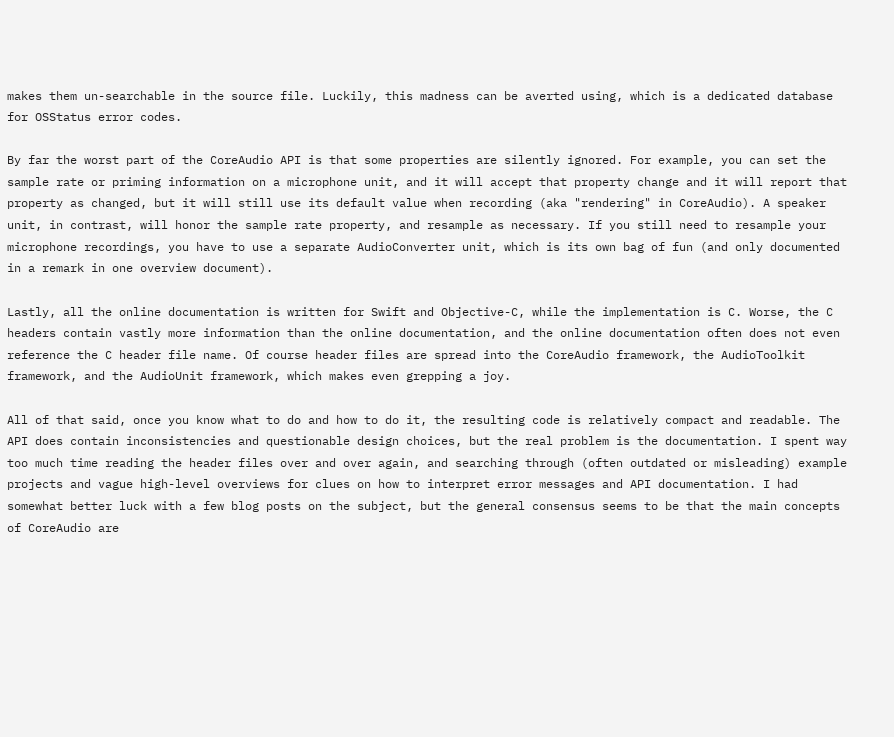makes them un-searchable in the source file. Luckily, this madness can be averted using, which is a dedicated database for OSStatus error codes.

By far the worst part of the CoreAudio API is that some properties are silently ignored. For example, you can set the sample rate or priming information on a microphone unit, and it will accept that property change and it will report that property as changed, but it will still use its default value when recording (aka "rendering" in CoreAudio). A speaker unit, in contrast, will honor the sample rate property, and resample as necessary. If you still need to resample your microphone recordings, you have to use a separate AudioConverter unit, which is its own bag of fun (and only documented in a remark in one overview document).

Lastly, all the online documentation is written for Swift and Objective-C, while the implementation is C. Worse, the C headers contain vastly more information than the online documentation, and the online documentation often does not even reference the C header file name. Of course header files are spread into the CoreAudio framework, the AudioToolkit framework, and the AudioUnit framework, which makes even grepping a joy.

All of that said, once you know what to do and how to do it, the resulting code is relatively compact and readable. The API does contain inconsistencies and questionable design choices, but the real problem is the documentation. I spent way too much time reading the header files over and over again, and searching through (often outdated or misleading) example projects and vague high-level overviews for clues on how to interpret error messages and API documentation. I had somewhat better luck with a few blog posts on the subject, but the general consensus seems to be that the main concepts of CoreAudio are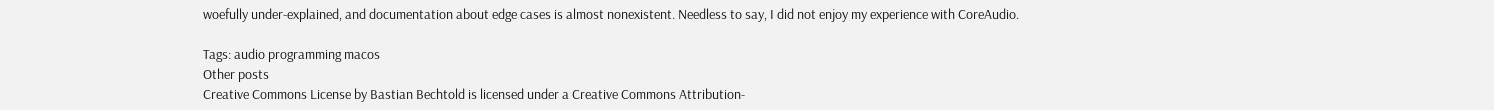woefully under-explained, and documentation about edge cases is almost nonexistent. Needless to say, I did not enjoy my experience with CoreAudio.

Tags: audio programming macos
Other posts
Creative Commons License by Bastian Bechtold is licensed under a Creative Commons Attribution-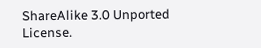ShareAlike 3.0 Unported License.